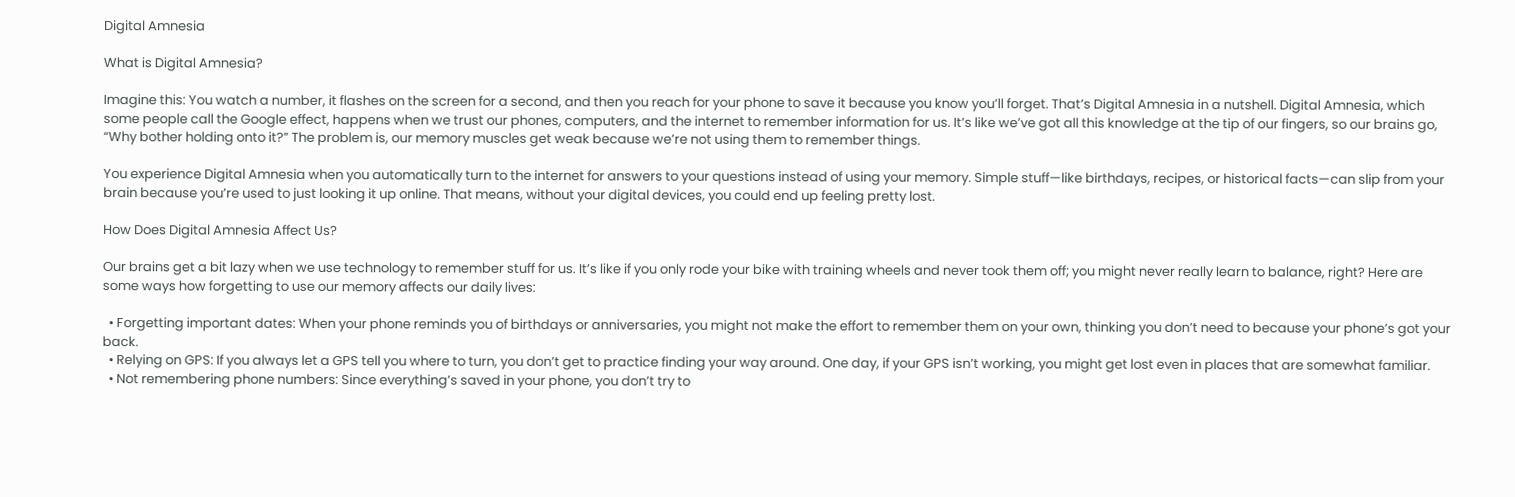Digital Amnesia

What is Digital Amnesia?

Imagine this: You watch a number, it flashes on the screen for a second, and then you reach for your phone to save it because you know you’ll forget. That’s Digital Amnesia in a nutshell. Digital Amnesia, which some people call the Google effect, happens when we trust our phones, computers, and the internet to remember information for us. It’s like we’ve got all this knowledge at the tip of our fingers, so our brains go, “Why bother holding onto it?” The problem is, our memory muscles get weak because we’re not using them to remember things.

You experience Digital Amnesia when you automatically turn to the internet for answers to your questions instead of using your memory. Simple stuff—like birthdays, recipes, or historical facts—can slip from your brain because you’re used to just looking it up online. That means, without your digital devices, you could end up feeling pretty lost.

How Does Digital Amnesia Affect Us?

Our brains get a bit lazy when we use technology to remember stuff for us. It’s like if you only rode your bike with training wheels and never took them off; you might never really learn to balance, right? Here are some ways how forgetting to use our memory affects our daily lives:

  • Forgetting important dates: When your phone reminds you of birthdays or anniversaries, you might not make the effort to remember them on your own, thinking you don’t need to because your phone’s got your back.
  • Relying on GPS: If you always let a GPS tell you where to turn, you don’t get to practice finding your way around. One day, if your GPS isn’t working, you might get lost even in places that are somewhat familiar.
  • Not remembering phone numbers: Since everything’s saved in your phone, you don’t try to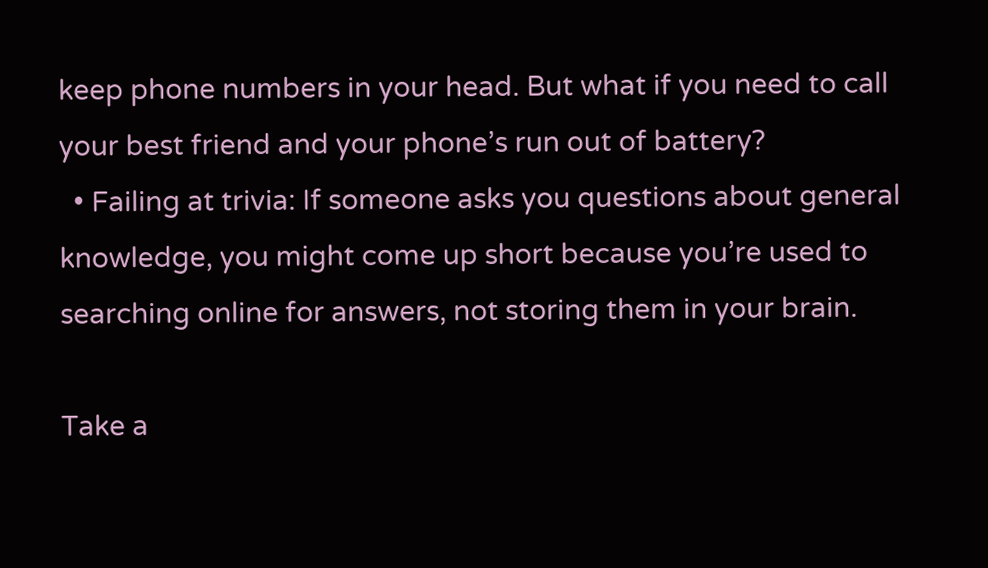keep phone numbers in your head. But what if you need to call your best friend and your phone’s run out of battery?
  • Failing at trivia: If someone asks you questions about general knowledge, you might come up short because you’re used to searching online for answers, not storing them in your brain.

Take a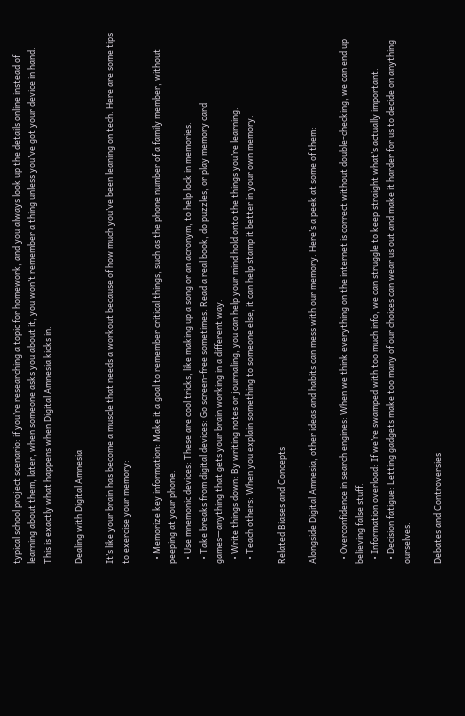typical school project scenario: if you’re researching a topic for homework, and you always look up the details online instead of learning about them, later, when someone asks you about it, you won’t remember a thing unless you’ve got your device in hand. This is exactly what happens when Digital Amnesia kicks in.

Dealing with Digital Amnesia

It’s like your brain has become a muscle that needs a workout because of how much you’ve been leaning on tech. Here are some tips to exercise your memory:

  • Memorize key information: Make it a goal to remember critical things, such as the phone number of a family member, without peeping at your phone.
  • Use mnemonic devices: These are cool tricks, like making up a song or an acronym, to help lock in memories.
  • Take breaks from digital devices: Go screen-free sometimes. Read a real book, do puzzles, or play memory card games—anything that gets your brain working in a different way.
  • Write things down: By writing notes or journaling, you can help your mind hold onto the things you’re learning.
  • Teach others: When you explain something to someone else, it can help stamp it better in your own memory.

Related Biases and Concepts

Alongside Digital Amnesia, other ideas and habits can mess with our memory. Here’s a peek at some of them:

  • Overconfidence in search engines: When we think everything on the internet is correct without double-checking, we can end up believing false stuff.
  • Information overload: If we’re swamped with too much info, we can struggle to keep straight what’s actually important.
  • Decision fatigue: Letting gadgets make too many of our choices can wear us out and make it harder for us to decide on anything ourselves.

Debates and Controversies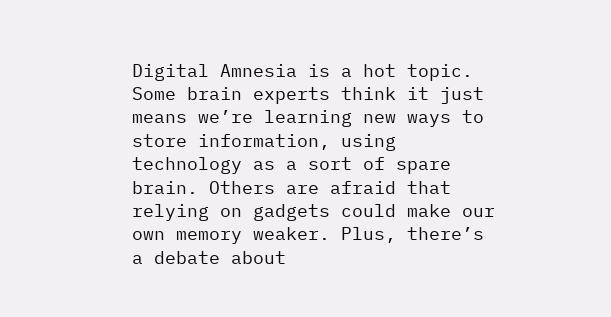Digital Amnesia is a hot topic. Some brain experts think it just means we’re learning new ways to store information, using technology as a sort of spare brain. Others are afraid that relying on gadgets could make our own memory weaker. Plus, there’s a debate about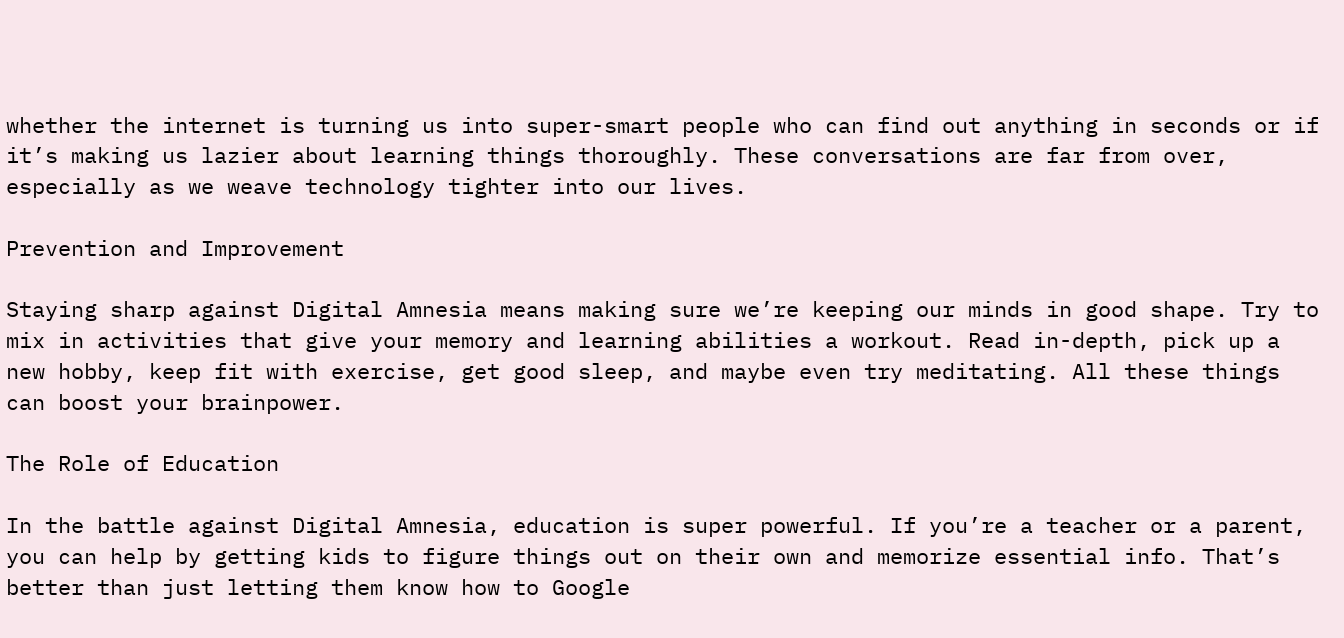whether the internet is turning us into super-smart people who can find out anything in seconds or if it’s making us lazier about learning things thoroughly. These conversations are far from over, especially as we weave technology tighter into our lives.

Prevention and Improvement

Staying sharp against Digital Amnesia means making sure we’re keeping our minds in good shape. Try to mix in activities that give your memory and learning abilities a workout. Read in-depth, pick up a new hobby, keep fit with exercise, get good sleep, and maybe even try meditating. All these things can boost your brainpower.

The Role of Education

In the battle against Digital Amnesia, education is super powerful. If you’re a teacher or a parent, you can help by getting kids to figure things out on their own and memorize essential info. That’s better than just letting them know how to Google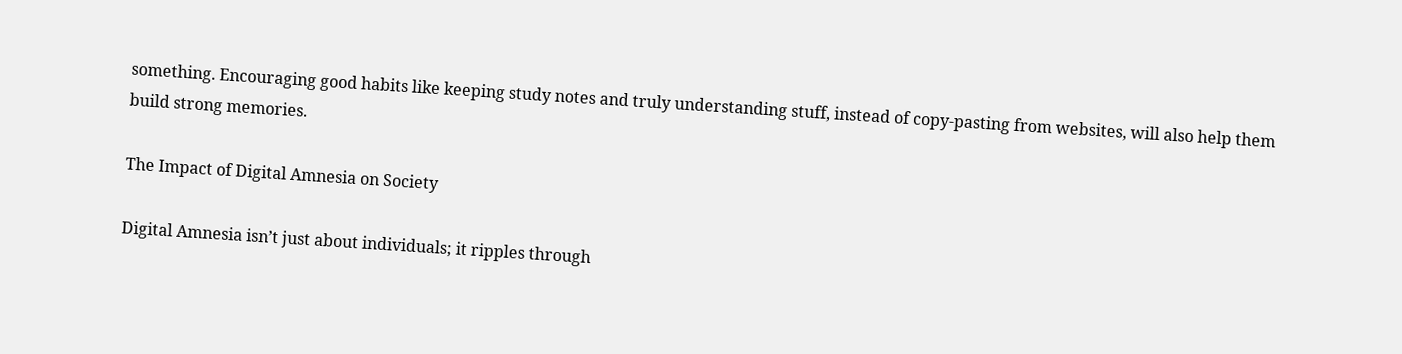something. Encouraging good habits like keeping study notes and truly understanding stuff, instead of copy-pasting from websites, will also help them build strong memories.

The Impact of Digital Amnesia on Society

Digital Amnesia isn’t just about individuals; it ripples through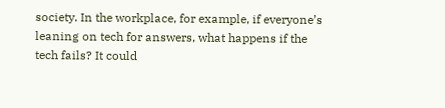society. In the workplace, for example, if everyone’s leaning on tech for answers, what happens if the tech fails? It could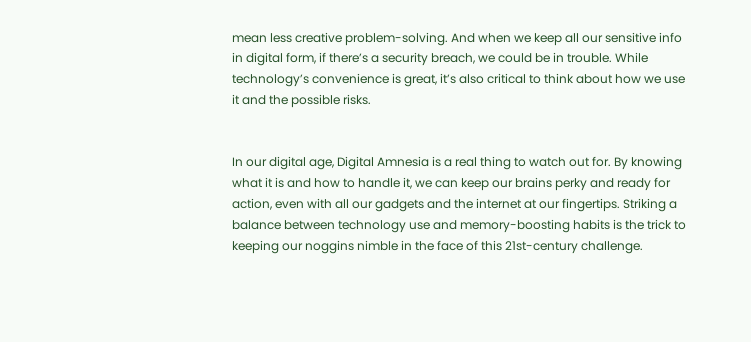mean less creative problem-solving. And when we keep all our sensitive info in digital form, if there’s a security breach, we could be in trouble. While technology’s convenience is great, it’s also critical to think about how we use it and the possible risks.


In our digital age, Digital Amnesia is a real thing to watch out for. By knowing what it is and how to handle it, we can keep our brains perky and ready for action, even with all our gadgets and the internet at our fingertips. Striking a balance between technology use and memory-boosting habits is the trick to keeping our noggins nimble in the face of this 21st-century challenge.